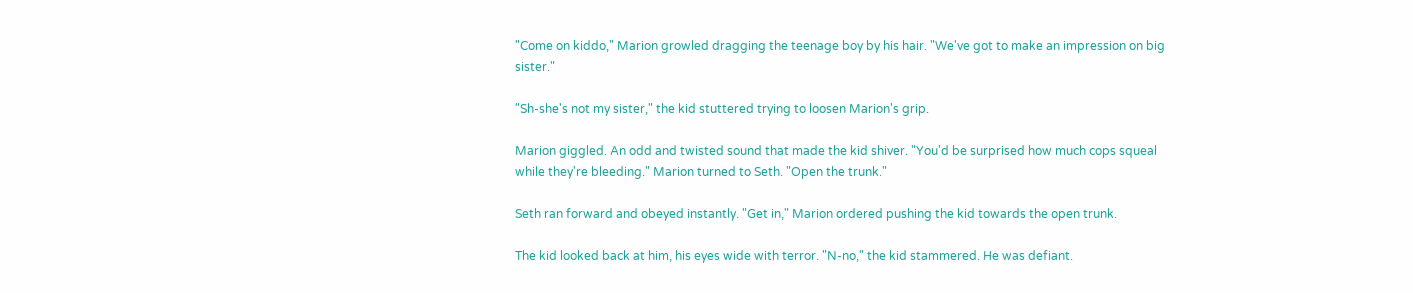"Come on kiddo," Marion growled dragging the teenage boy by his hair. "We've got to make an impression on big sister."

"Sh-she's not my sister," the kid stuttered trying to loosen Marion's grip.

Marion giggled. An odd and twisted sound that made the kid shiver. "You'd be surprised how much cops squeal while they're bleeding." Marion turned to Seth. "Open the trunk."

Seth ran forward and obeyed instantly. "Get in," Marion ordered pushing the kid towards the open trunk.

The kid looked back at him, his eyes wide with terror. "N-no," the kid stammered. He was defiant.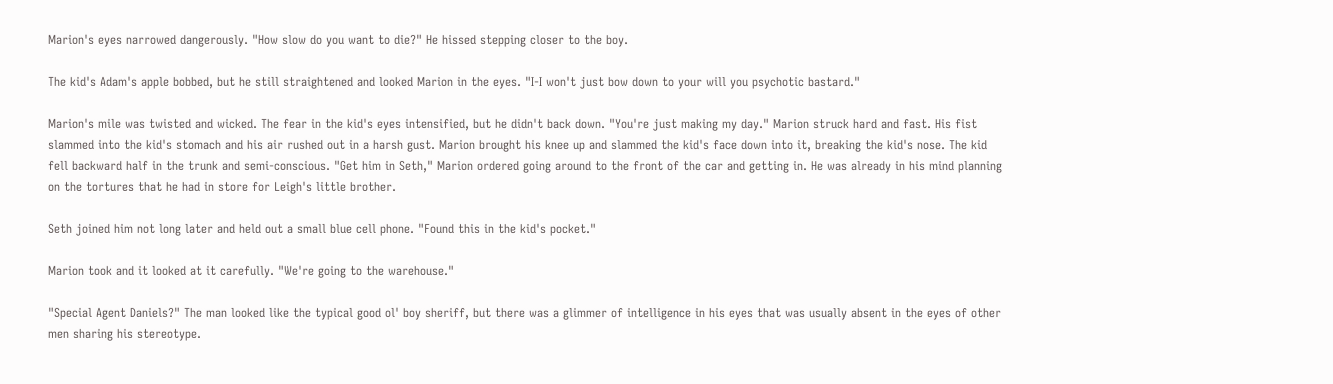Marion's eyes narrowed dangerously. "How slow do you want to die?" He hissed stepping closer to the boy.

The kid's Adam's apple bobbed, but he still straightened and looked Marion in the eyes. "I-I won't just bow down to your will you psychotic bastard."

Marion's mile was twisted and wicked. The fear in the kid's eyes intensified, but he didn't back down. "You're just making my day." Marion struck hard and fast. His fist slammed into the kid's stomach and his air rushed out in a harsh gust. Marion brought his knee up and slammed the kid's face down into it, breaking the kid's nose. The kid fell backward half in the trunk and semi-conscious. "Get him in Seth," Marion ordered going around to the front of the car and getting in. He was already in his mind planning on the tortures that he had in store for Leigh's little brother.

Seth joined him not long later and held out a small blue cell phone. "Found this in the kid's pocket."

Marion took and it looked at it carefully. "We're going to the warehouse."

"Special Agent Daniels?" The man looked like the typical good ol' boy sheriff, but there was a glimmer of intelligence in his eyes that was usually absent in the eyes of other men sharing his stereotype.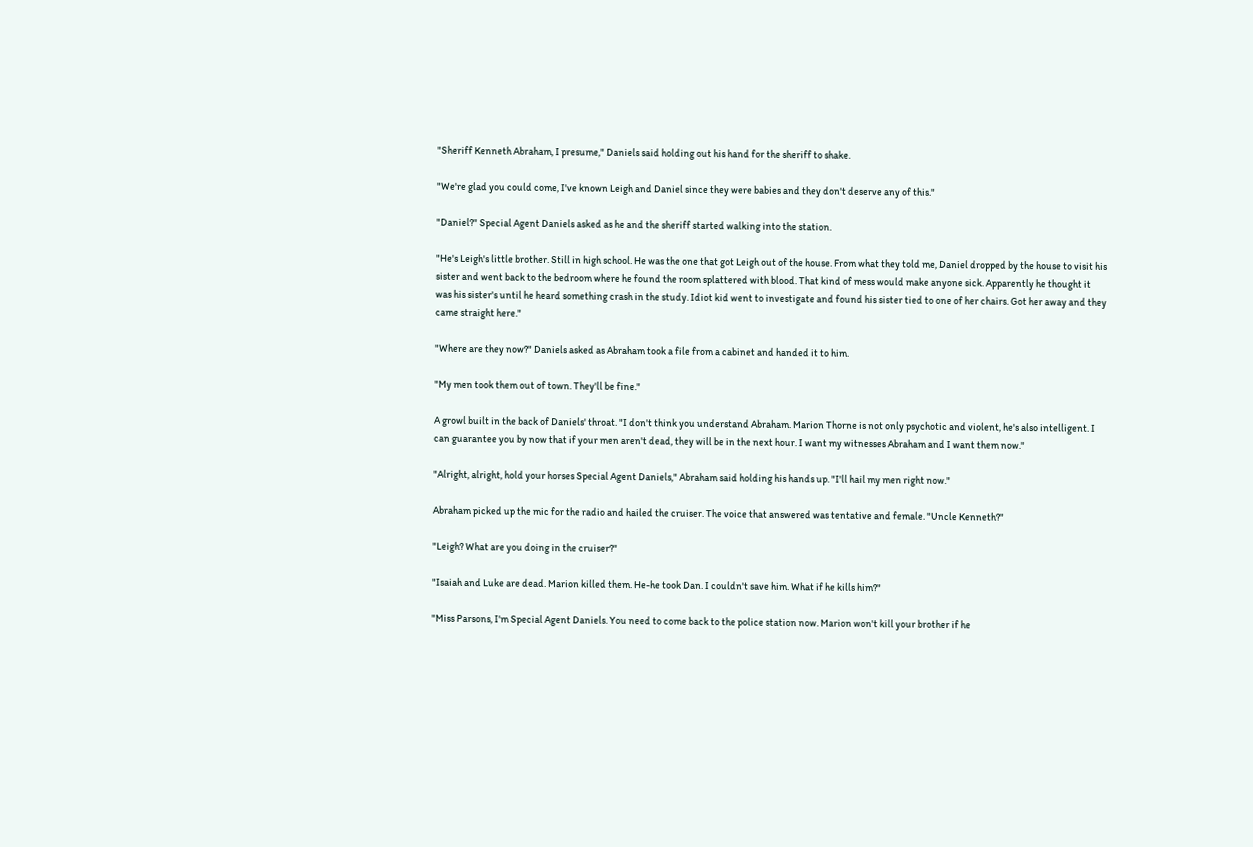"Sheriff Kenneth Abraham, I presume," Daniels said holding out his hand for the sheriff to shake.

"We're glad you could come, I've known Leigh and Daniel since they were babies and they don't deserve any of this."

"Daniel?" Special Agent Daniels asked as he and the sheriff started walking into the station.

"He's Leigh's little brother. Still in high school. He was the one that got Leigh out of the house. From what they told me, Daniel dropped by the house to visit his sister and went back to the bedroom where he found the room splattered with blood. That kind of mess would make anyone sick. Apparently he thought it was his sister's until he heard something crash in the study. Idiot kid went to investigate and found his sister tied to one of her chairs. Got her away and they came straight here."

"Where are they now?" Daniels asked as Abraham took a file from a cabinet and handed it to him.

"My men took them out of town. They'll be fine."

A growl built in the back of Daniels' throat. "I don't think you understand Abraham. Marion Thorne is not only psychotic and violent, he's also intelligent. I can guarantee you by now that if your men aren't dead, they will be in the next hour. I want my witnesses Abraham and I want them now."

"Alright, alright, hold your horses Special Agent Daniels," Abraham said holding his hands up. "I'll hail my men right now."

Abraham picked up the mic for the radio and hailed the cruiser. The voice that answered was tentative and female. "Uncle Kenneth?"

"Leigh? What are you doing in the cruiser?"

"Isaiah and Luke are dead. Marion killed them. He-he took Dan. I couldn't save him. What if he kills him?"

"Miss Parsons, I'm Special Agent Daniels. You need to come back to the police station now. Marion won't kill your brother if he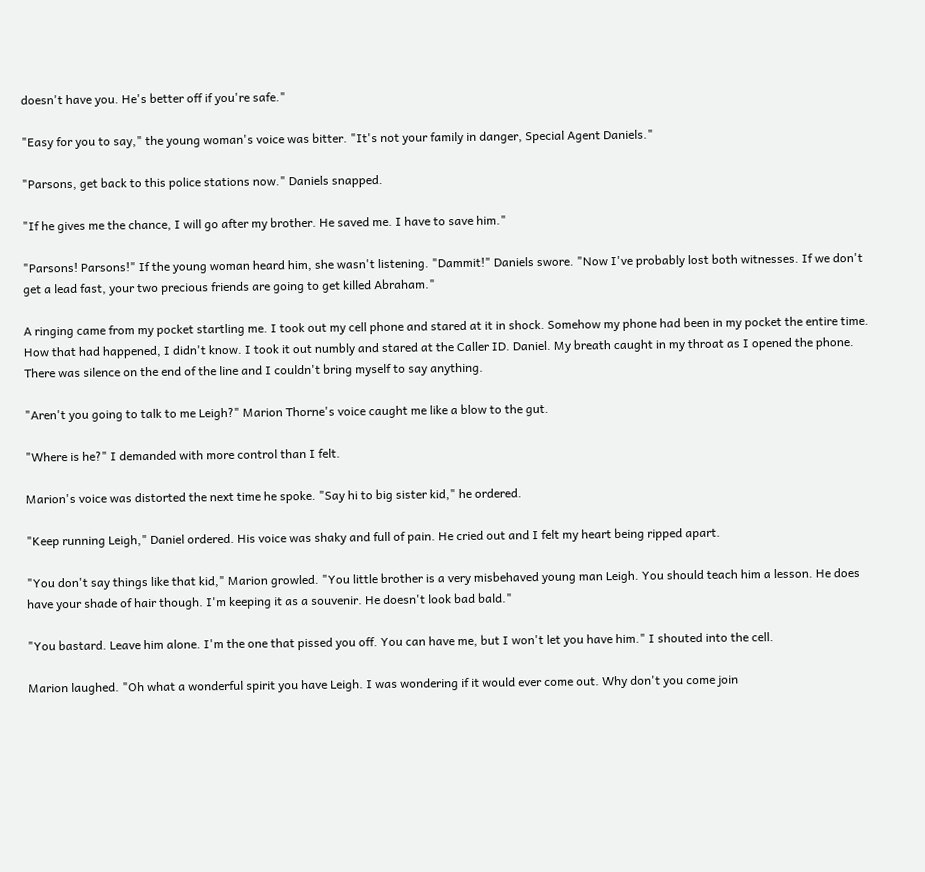doesn't have you. He's better off if you're safe."

"Easy for you to say," the young woman's voice was bitter. "It's not your family in danger, Special Agent Daniels."

"Parsons, get back to this police stations now." Daniels snapped.

"If he gives me the chance, I will go after my brother. He saved me. I have to save him."

"Parsons! Parsons!" If the young woman heard him, she wasn't listening. "Dammit!" Daniels swore. "Now I've probably lost both witnesses. If we don't get a lead fast, your two precious friends are going to get killed Abraham."

A ringing came from my pocket startling me. I took out my cell phone and stared at it in shock. Somehow my phone had been in my pocket the entire time. How that had happened, I didn't know. I took it out numbly and stared at the Caller ID. Daniel. My breath caught in my throat as I opened the phone. There was silence on the end of the line and I couldn't bring myself to say anything.

"Aren't you going to talk to me Leigh?" Marion Thorne's voice caught me like a blow to the gut.

"Where is he?" I demanded with more control than I felt.

Marion's voice was distorted the next time he spoke. "Say hi to big sister kid," he ordered.

"Keep running Leigh," Daniel ordered. His voice was shaky and full of pain. He cried out and I felt my heart being ripped apart.

"You don't say things like that kid," Marion growled. "You little brother is a very misbehaved young man Leigh. You should teach him a lesson. He does have your shade of hair though. I'm keeping it as a souvenir. He doesn't look bad bald."

"You bastard. Leave him alone. I'm the one that pissed you off. You can have me, but I won't let you have him." I shouted into the cell.

Marion laughed. "Oh what a wonderful spirit you have Leigh. I was wondering if it would ever come out. Why don't you come join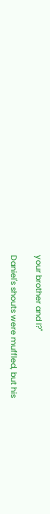your brother and I?"

Daniel's shouts were muffled, but his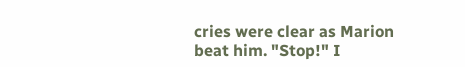cries were clear as Marion beat him. "Stop!" I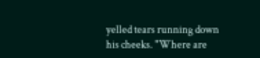yelled tears running down his cheeks. "Where are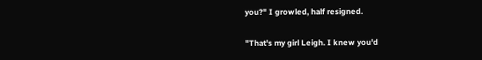you?" I growled, half resigned.

"That's my girl Leigh. I knew you'd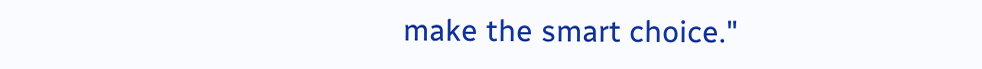make the smart choice."